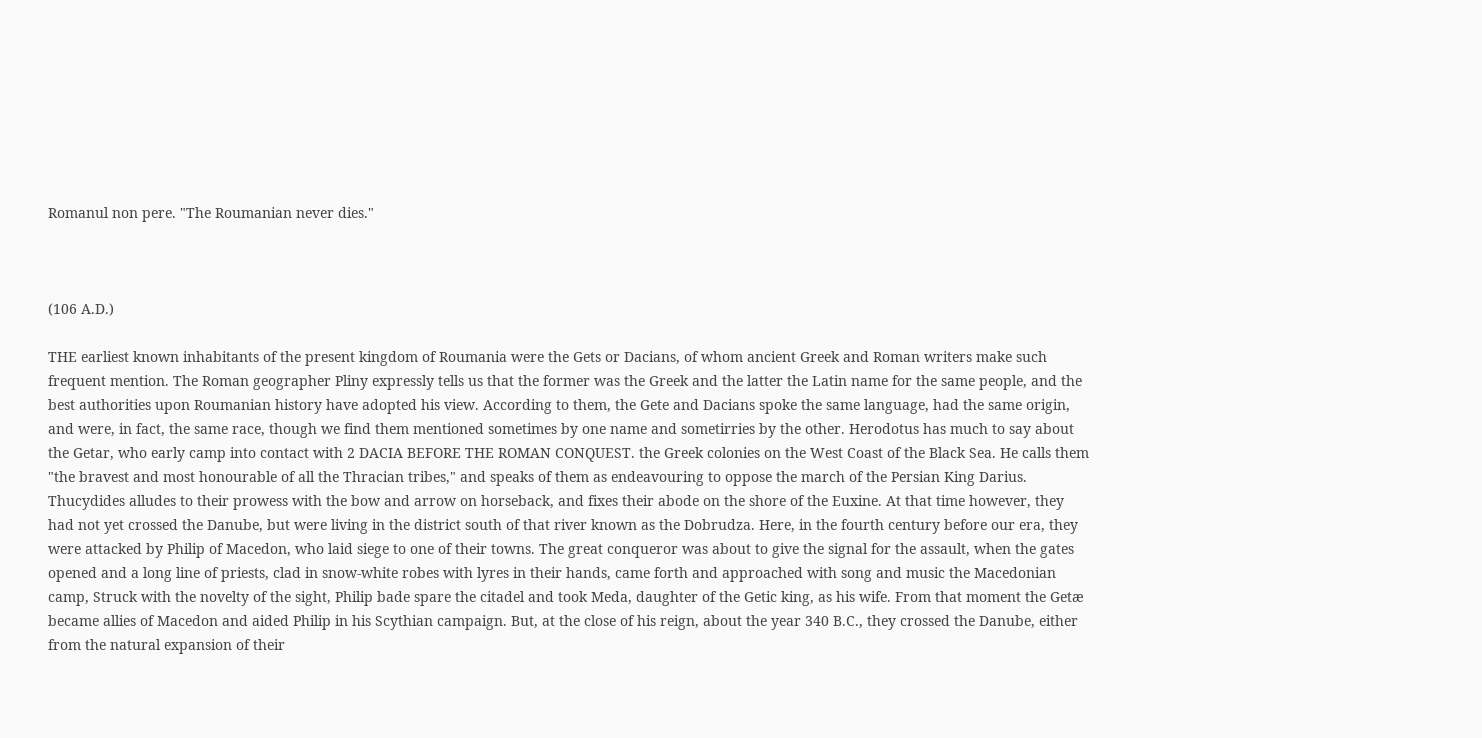Romanul non pere. "The Roumanian never dies."



(106 A.D.)

THE earliest known inhabitants of the present kingdom of Roumania were the Gets or Dacians, of whom ancient Greek and Roman writers make such frequent mention. The Roman geographer Pliny expressly tells us that the former was the Greek and the latter the Latin name for the same people, and the best authorities upon Roumanian history have adopted his view. According to them, the Gete and Dacians spoke the same language, had the same origin, and were, in fact, the same race, though we find them mentioned sometimes by one name and sometirries by the other. Herodotus has much to say about the Getar, who early camp into contact with 2 DACIA BEFORE THE ROMAN CONQUEST. the Greek colonies on the West Coast of the Black Sea. He calls them "the bravest and most honourable of all the Thracian tribes," and speaks of them as endeavouring to oppose the march of the Persian King Darius. Thucydides alludes to their prowess with the bow and arrow on horseback, and fixes their abode on the shore of the Euxine. At that time however, they had not yet crossed the Danube, but were living in the district south of that river known as the Dobrudza. Here, in the fourth century before our era, they were attacked by Philip of Macedon, who laid siege to one of their towns. The great conqueror was about to give the signal for the assault, when the gates opened and a long line of priests, clad in snow-white robes with lyres in their hands, came forth and approached with song and music the Macedonian camp, Struck with the novelty of the sight, Philip bade spare the citadel and took Meda, daughter of the Getic king, as his wife. From that moment the Getæ became allies of Macedon and aided Philip in his Scythian campaign. But, at the close of his reign, about the year 340 B.C., they crossed the Danube, either from the natural expansion of their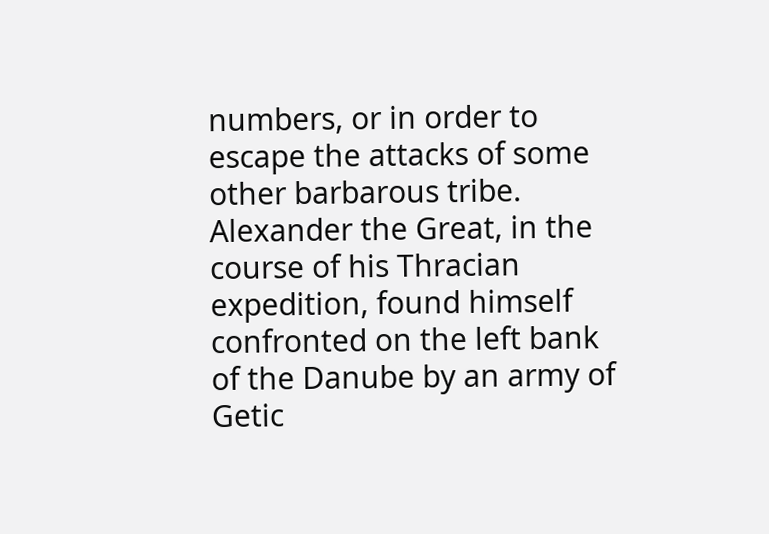numbers, or in order to escape the attacks of some other barbarous tribe. Alexander the Great, in the course of his Thracian expedition, found himself confronted on the left bank of the Danube by an army of Getic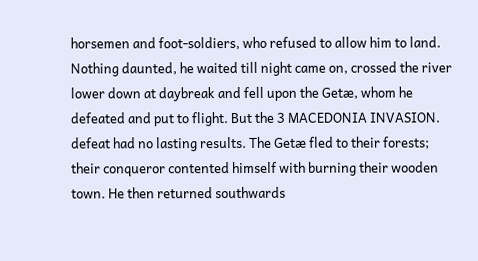horsemen and foot-soldiers, who refused to allow him to land. Nothing daunted, he waited till night came on, crossed the river lower down at daybreak and fell upon the Getæ, whom he defeated and put to flight. But the 3 MACEDONIA INVASION. defeat had no lasting results. The Getæ fled to their forests; their conqueror contented himself with burning their wooden town. He then returned southwards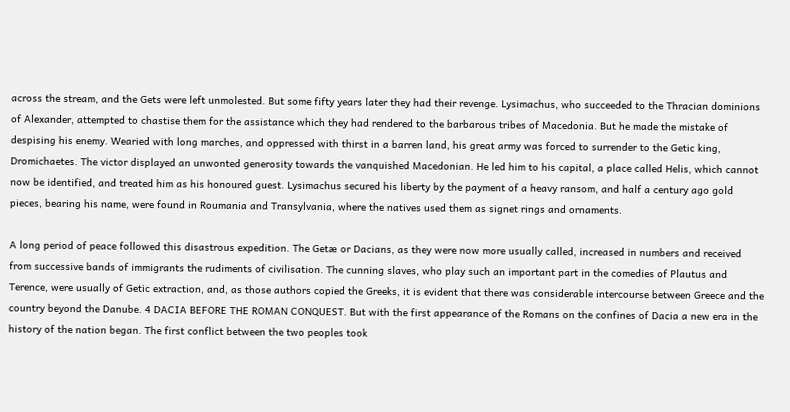across the stream, and the Gets were left unmolested. But some fifty years later they had their revenge. Lysimachus, who succeeded to the Thracian dominions of Alexander, attempted to chastise them for the assistance which they had rendered to the barbarous tribes of Macedonia. But he made the mistake of despising his enemy. Wearied with long marches, and oppressed with thirst in a barren land, his great army was forced to surrender to the Getic king, Dromichaetes. The victor displayed an unwonted generosity towards the vanquished Macedonian. He led him to his capital, a place called Helis, which cannot now be identified, and treated him as his honoured guest. Lysimachus secured his liberty by the payment of a heavy ransom, and half a century ago gold pieces, bearing his name, were found in Roumania and Transylvania, where the natives used them as signet rings and ornaments.

A long period of peace followed this disastrous expedition. The Getæ or Dacians, as they were now more usually called, increased in numbers and received from successive bands of immigrants the rudiments of civilisation. The cunning slaves, who play such an important part in the comedies of Plautus and Terence, were usually of Getic extraction, and, as those authors copied the Greeks, it is evident that there was considerable intercourse between Greece and the country beyond the Danube. 4 DACIA BEFORE THE ROMAN CONQUEST. But with the first appearance of the Romans on the confines of Dacia a new era in the history of the nation began. The first conflict between the two peoples took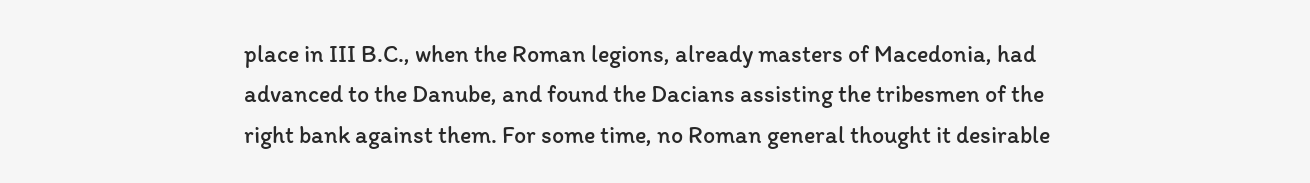place in III B.C., when the Roman legions, already masters of Macedonia, had advanced to the Danube, and found the Dacians assisting the tribesmen of the right bank against them. For some time, no Roman general thought it desirable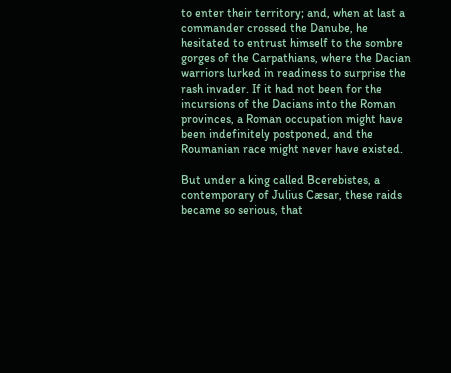to enter their territory; and, when at last a commander crossed the Danube, he hesitated to entrust himself to the sombre gorges of the Carpathians, where the Dacian warriors lurked in readiness to surprise the rash invader. If it had not been for the incursions of the Dacians into the Roman provinces, a Roman occupation might have been indefinitely postponed, and the Roumanian race might never have existed.

But under a king called Bcerebistes, a contemporary of Julius Cæsar, these raids became so serious, that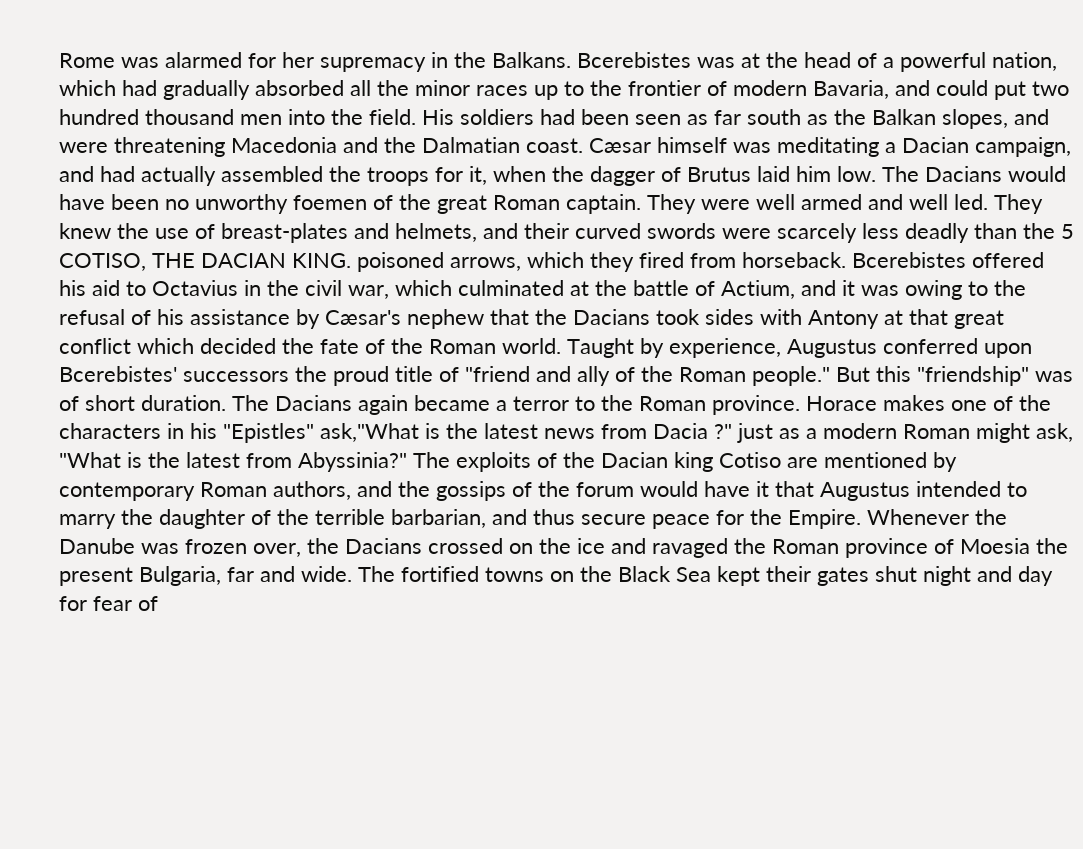Rome was alarmed for her supremacy in the Balkans. Bcerebistes was at the head of a powerful nation, which had gradually absorbed all the minor races up to the frontier of modern Bavaria, and could put two hundred thousand men into the field. His soldiers had been seen as far south as the Balkan slopes, and were threatening Macedonia and the Dalmatian coast. Cæsar himself was meditating a Dacian campaign, and had actually assembled the troops for it, when the dagger of Brutus laid him low. The Dacians would have been no unworthy foemen of the great Roman captain. They were well armed and well led. They knew the use of breast-plates and helmets, and their curved swords were scarcely less deadly than the 5 COTISO, THE DACIAN KING. poisoned arrows, which they fired from horseback. Bcerebistes offered his aid to Octavius in the civil war, which culminated at the battle of Actium, and it was owing to the refusal of his assistance by Cæsar's nephew that the Dacians took sides with Antony at that great conflict which decided the fate of the Roman world. Taught by experience, Augustus conferred upon Bcerebistes' successors the proud title of "friend and ally of the Roman people." But this "friendship" was of short duration. The Dacians again became a terror to the Roman province. Horace makes one of the characters in his "Epistles" ask,"What is the latest news from Dacia ?" just as a modern Roman might ask, "What is the latest from Abyssinia?" The exploits of the Dacian king Cotiso are mentioned by contemporary Roman authors, and the gossips of the forum would have it that Augustus intended to marry the daughter of the terrible barbarian, and thus secure peace for the Empire. Whenever the Danube was frozen over, the Dacians crossed on the ice and ravaged the Roman province of Moesia the present Bulgaria, far and wide. The fortified towns on the Black Sea kept their gates shut night and day for fear of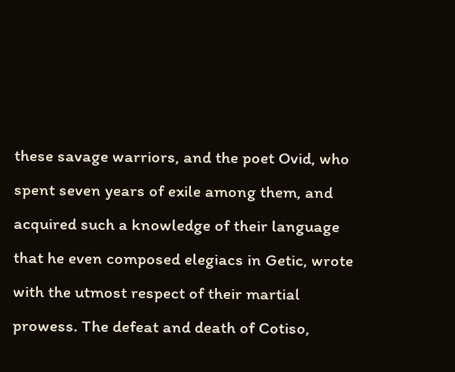these savage warriors, and the poet Ovid, who spent seven years of exile among them, and acquired such a knowledge of their language that he even composed elegiacs in Getic, wrote with the utmost respect of their martial prowess. The defeat and death of Cotiso,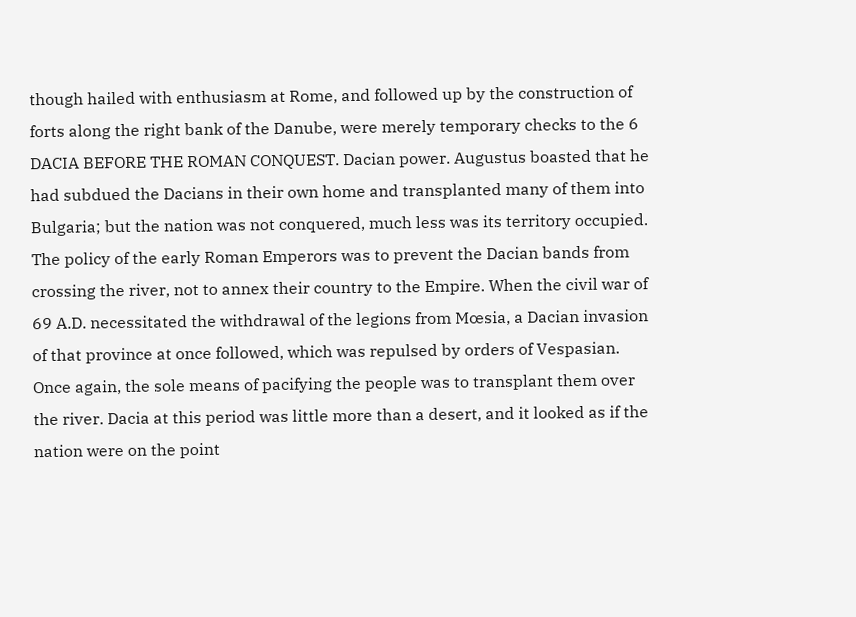though hailed with enthusiasm at Rome, and followed up by the construction of forts along the right bank of the Danube, were merely temporary checks to the 6 DACIA BEFORE THE ROMAN CONQUEST. Dacian power. Augustus boasted that he had subdued the Dacians in their own home and transplanted many of them into Bulgaria; but the nation was not conquered, much less was its territory occupied. The policy of the early Roman Emperors was to prevent the Dacian bands from crossing the river, not to annex their country to the Empire. When the civil war of 69 A.D. necessitated the withdrawal of the legions from Mœsia, a Dacian invasion of that province at once followed, which was repulsed by orders of Vespasian. Once again, the sole means of pacifying the people was to transplant them over the river. Dacia at this period was little more than a desert, and it looked as if the nation were on the point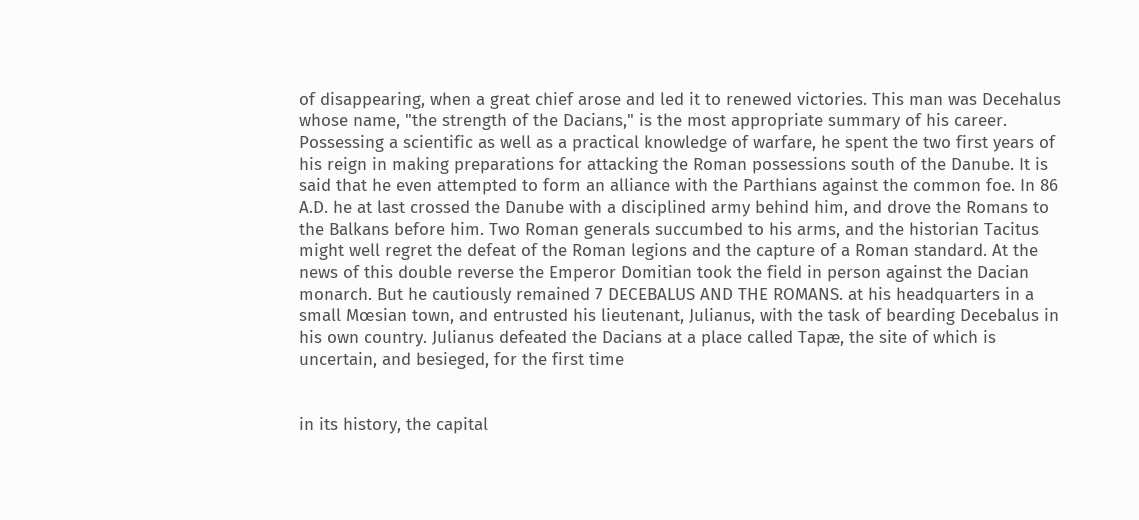of disappearing, when a great chief arose and led it to renewed victories. This man was Decehalus whose name, "the strength of the Dacians," is the most appropriate summary of his career. Possessing a scientific as well as a practical knowledge of warfare, he spent the two first years of his reign in making preparations for attacking the Roman possessions south of the Danube. It is said that he even attempted to form an alliance with the Parthians against the common foe. In 86 A.D. he at last crossed the Danube with a disciplined army behind him, and drove the Romans to the Balkans before him. Two Roman generals succumbed to his arms, and the historian Tacitus might well regret the defeat of the Roman legions and the capture of a Roman standard. At the news of this double reverse the Emperor Domitian took the field in person against the Dacian monarch. But he cautiously remained 7 DECEBALUS AND THE ROMANS. at his headquarters in a small Mœsian town, and entrusted his lieutenant, Julianus, with the task of bearding Decebalus in his own country. Julianus defeated the Dacians at a place called Tapæ, the site of which is uncertain, and besieged, for the first time


in its history, the capital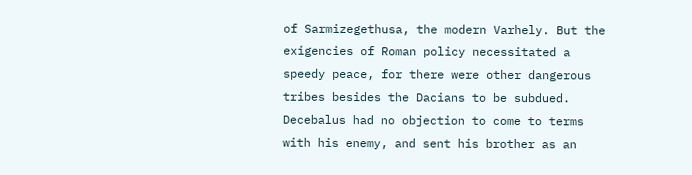of Sarmizegethusa, the modern Varhely. But the exigencies of Roman policy necessitated a speedy peace, for there were other dangerous tribes besides the Dacians to be subdued. Decebalus had no objection to come to terms with his enemy, and sent his brother as an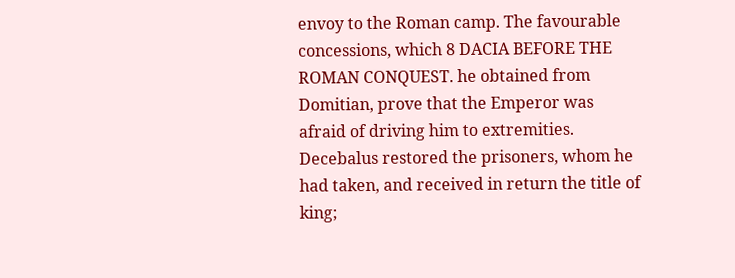envoy to the Roman camp. The favourable concessions, which 8 DACIA BEFORE THE ROMAN CONQUEST. he obtained from Domitian, prove that the Emperor was afraid of driving him to extremities. Decebalus restored the prisoners, whom he had taken, and received in return the title of king;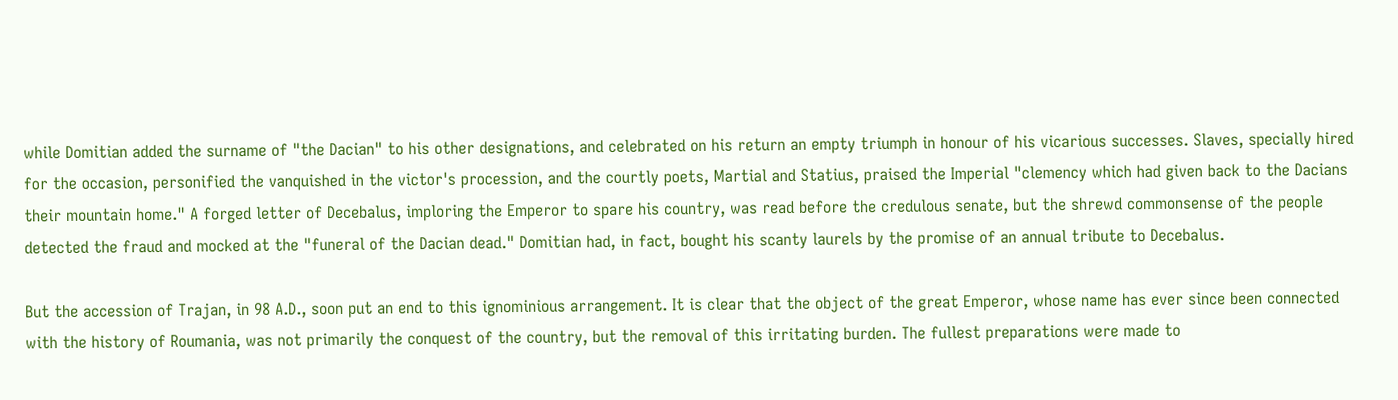while Domitian added the surname of "the Dacian" to his other designations, and celebrated on his return an empty triumph in honour of his vicarious successes. Slaves, specially hired for the occasion, personified the vanquished in the victor's procession, and the courtly poets, Martial and Statius, praised the Imperial "clemency which had given back to the Dacians their mountain home." A forged letter of Decebalus, imploring the Emperor to spare his country, was read before the credulous senate, but the shrewd commonsense of the people detected the fraud and mocked at the "funeral of the Dacian dead." Domitian had, in fact, bought his scanty laurels by the promise of an annual tribute to Decebalus.

But the accession of Trajan, in 98 A.D., soon put an end to this ignominious arrangement. It is clear that the object of the great Emperor, whose name has ever since been connected with the history of Roumania, was not primarily the conquest of the country, but the removal of this irritating burden. The fullest preparations were made to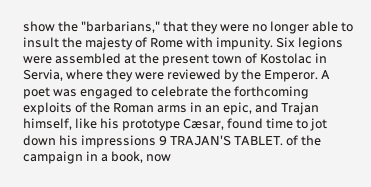show the "barbarians," that they were no longer able to insult the majesty of Rome with impunity. Six legions were assembled at the present town of Kostolac in Servia, where they were reviewed by the Emperor. A poet was engaged to celebrate the forthcoming exploits of the Roman arms in an epic, and Trajan himself, like his prototype Cæsar, found time to jot down his impressions 9 TRAJAN'S TABLET. of the campaign in a book, now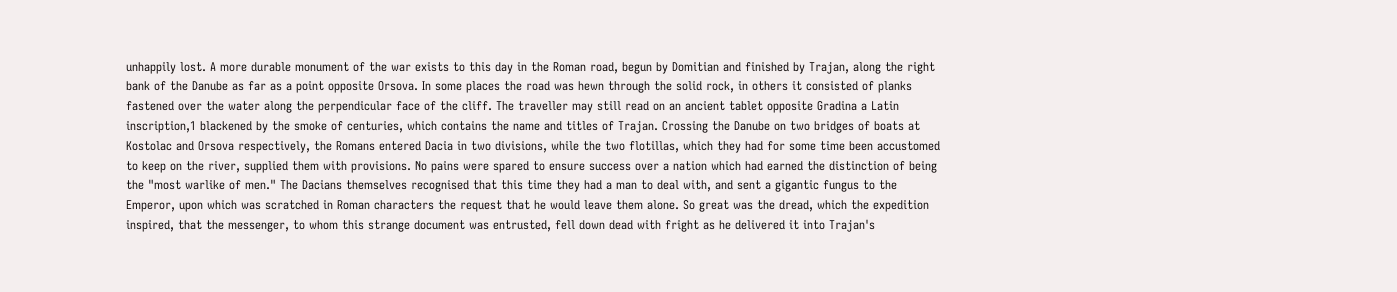unhappily lost. A more durable monument of the war exists to this day in the Roman road, begun by Domitian and finished by Trajan, along the right bank of the Danube as far as a point opposite Orsova. In some places the road was hewn through the solid rock, in others it consisted of planks fastened over the water along the perpendicular face of the cliff. The traveller may still read on an ancient tablet opposite Gradina a Latin inscription,1 blackened by the smoke of centuries, which contains the name and titles of Trajan. Crossing the Danube on two bridges of boats at Kostolac and Orsova respectively, the Romans entered Dacia in two divisions, while the two flotillas, which they had for some time been accustomed to keep on the river, supplied them with provisions. No pains were spared to ensure success over a nation which had earned the distinction of being the "most warlike of men." The Dacians themselves recognised that this time they had a man to deal with, and sent a gigantic fungus to the Emperor, upon which was scratched in Roman characters the request that he would leave them alone. So great was the dread, which the expedition inspired, that the messenger, to whom this strange document was entrusted, fell down dead with fright as he delivered it into Trajan's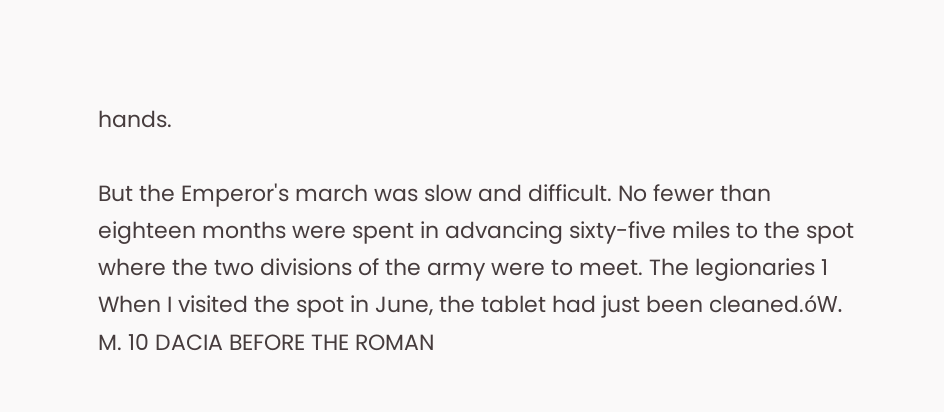hands.

But the Emperor's march was slow and difficult. No fewer than eighteen months were spent in advancing sixty-five miles to the spot where the two divisions of the army were to meet. The legionaries 1 When I visited the spot in June, the tablet had just been cleaned.óW. M. 10 DACIA BEFORE THE ROMAN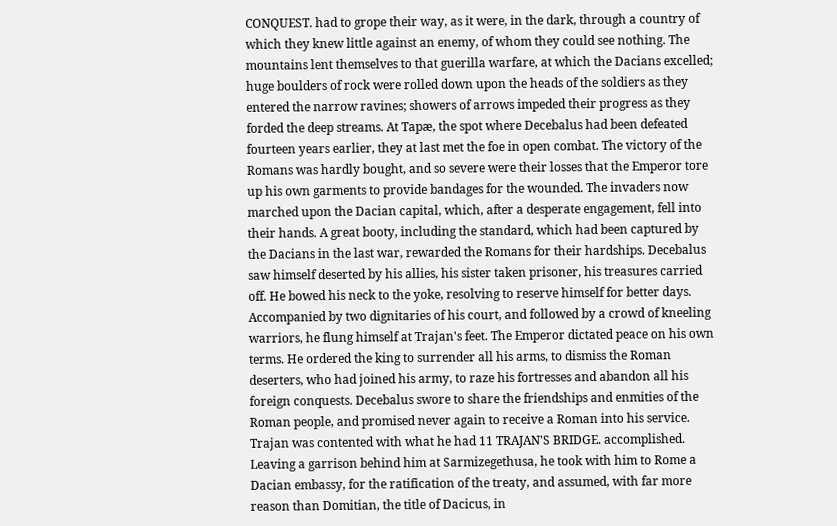CONQUEST. had to grope their way, as it were, in the dark, through a country of which they knew little against an enemy, of whom they could see nothing. The mountains lent themselves to that guerilla warfare, at which the Dacians excelled; huge boulders of rock were rolled down upon the heads of the soldiers as they entered the narrow ravines; showers of arrows impeded their progress as they forded the deep streams. At Tapæ, the spot where Decebalus had been defeated fourteen years earlier, they at last met the foe in open combat. The victory of the Romans was hardly bought, and so severe were their losses that the Emperor tore up his own garments to provide bandages for the wounded. The invaders now marched upon the Dacian capital, which, after a desperate engagement, fell into their hands. A great booty, including the standard, which had been captured by the Dacians in the last war, rewarded the Romans for their hardships. Decebalus saw himself deserted by his allies, his sister taken prisoner, his treasures carried off. He bowed his neck to the yoke, resolving to reserve himself for better days. Accompanied by two dignitaries of his court, and followed by a crowd of kneeling warriors, he flung himself at Trajan's feet. The Emperor dictated peace on his own terms. He ordered the king to surrender all his arms, to dismiss the Roman deserters, who had joined his army, to raze his fortresses and abandon all his foreign conquests. Decebalus swore to share the friendships and enmities of the Roman people, and promised never again to receive a Roman into his service. Trajan was contented with what he had 11 TRAJAN'S BRIDGE. accomplished. Leaving a garrison behind him at Sarmizegethusa, he took with him to Rome a Dacian embassy, for the ratification of the treaty, and assumed, with far more reason than Domitian, the title of Dacicus, in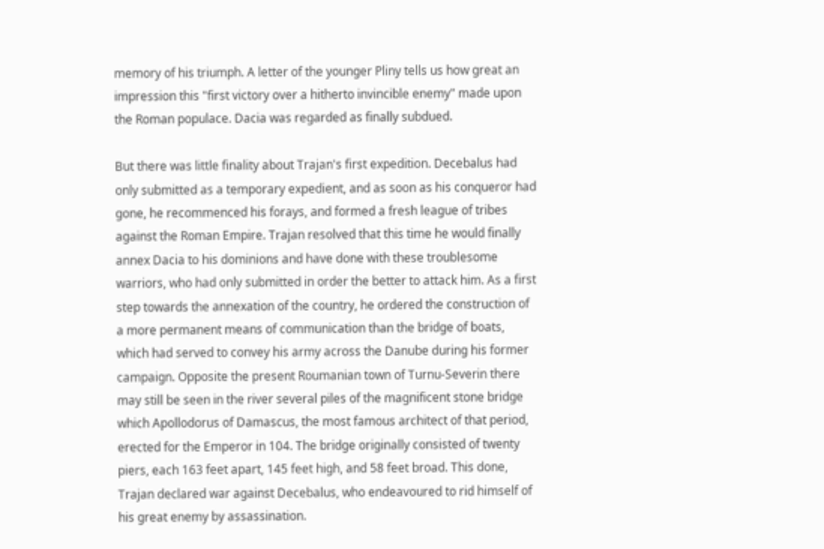memory of his triumph. A letter of the younger Pliny tells us how great an impression this "first victory over a hitherto invincible enemy" made upon the Roman populace. Dacia was regarded as finally subdued.

But there was little finality about Trajan's first expedition. Decebalus had only submitted as a temporary expedient, and as soon as his conqueror had gone, he recommenced his forays, and formed a fresh league of tribes against the Roman Empire. Trajan resolved that this time he would finally annex Dacia to his dominions and have done with these troublesome warriors, who had only submitted in order the better to attack him. As a first step towards the annexation of the country, he ordered the construction of a more permanent means of communication than the bridge of boats, which had served to convey his army across the Danube during his former campaign. Opposite the present Roumanian town of Turnu-Severin there may still be seen in the river several piles of the magnificent stone bridge which Apollodorus of Damascus, the most famous architect of that period, erected for the Emperor in 104. The bridge originally consisted of twenty piers, each 163 feet apart, 145 feet high, and 58 feet broad. This done, Trajan declared war against Decebalus, who endeavoured to rid himself of his great enemy by assassination.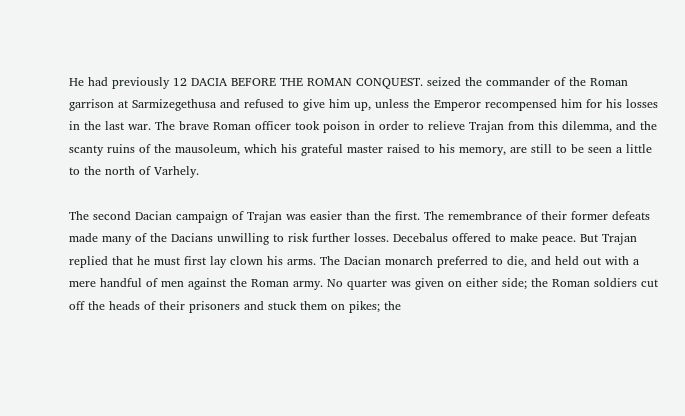He had previously 12 DACIA BEFORE THE ROMAN CONQUEST. seized the commander of the Roman garrison at Sarmizegethusa and refused to give him up, unless the Emperor recompensed him for his losses in the last war. The brave Roman officer took poison in order to relieve Trajan from this dilemma, and the scanty ruins of the mausoleum, which his grateful master raised to his memory, are still to be seen a little to the north of Varhely.

The second Dacian campaign of Trajan was easier than the first. The remembrance of their former defeats made many of the Dacians unwilling to risk further losses. Decebalus offered to make peace. But Trajan replied that he must first lay clown his arms. The Dacian monarch preferred to die, and held out with a mere handful of men against the Roman army. No quarter was given on either side; the Roman soldiers cut off the heads of their prisoners and stuck them on pikes; the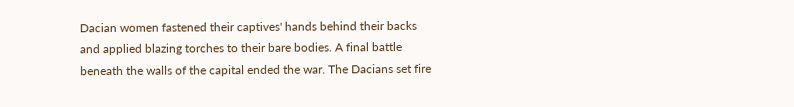Dacian women fastened their captives' hands behind their backs and applied blazing torches to their bare bodies. A final battle beneath the walls of the capital ended the war. The Dacians set fire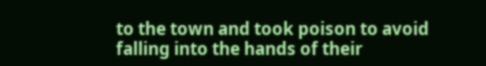to the town and took poison to avoid falling into the hands of their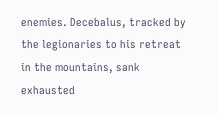enemies. Decebalus, tracked by the legionaries to his retreat in the mountains, sank exhausted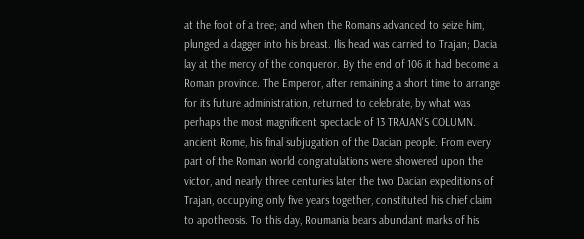at the foot of a tree; and when the Romans advanced to seize him, plunged a dagger into his breast. Ilis head was carried to Trajan; Dacia lay at the mercy of the conqueror. By the end of 106 it had become a Roman province. The Emperor, after remaining a short time to arrange for its future administration, returned to celebrate, by what was perhaps the most magnificent spectacle of 13 TRAJAN'S COLUMN. ancient Rome, his final subjugation of the Dacian people. From every part of the Roman world congratulations were showered upon the victor, and nearly three centuries later the two Dacian expeditions of Trajan, occupying only five years together, constituted his chief claim to apotheosis. To this day, Roumania bears abundant marks of his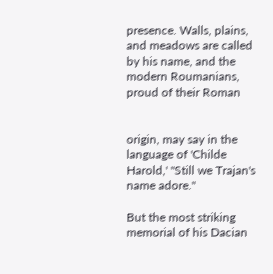presence. Walls, plains, and meadows are called by his name, and the modern Roumanians, proud of their Roman


origin, may say in the language of 'Childe Harold,' "Still we Trajan's name adore."

But the most striking memorial of his Dacian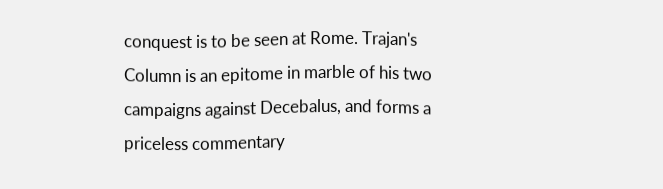conquest is to be seen at Rome. Trajan's Column is an epitome in marble of his two campaigns against Decebalus, and forms a priceless commentary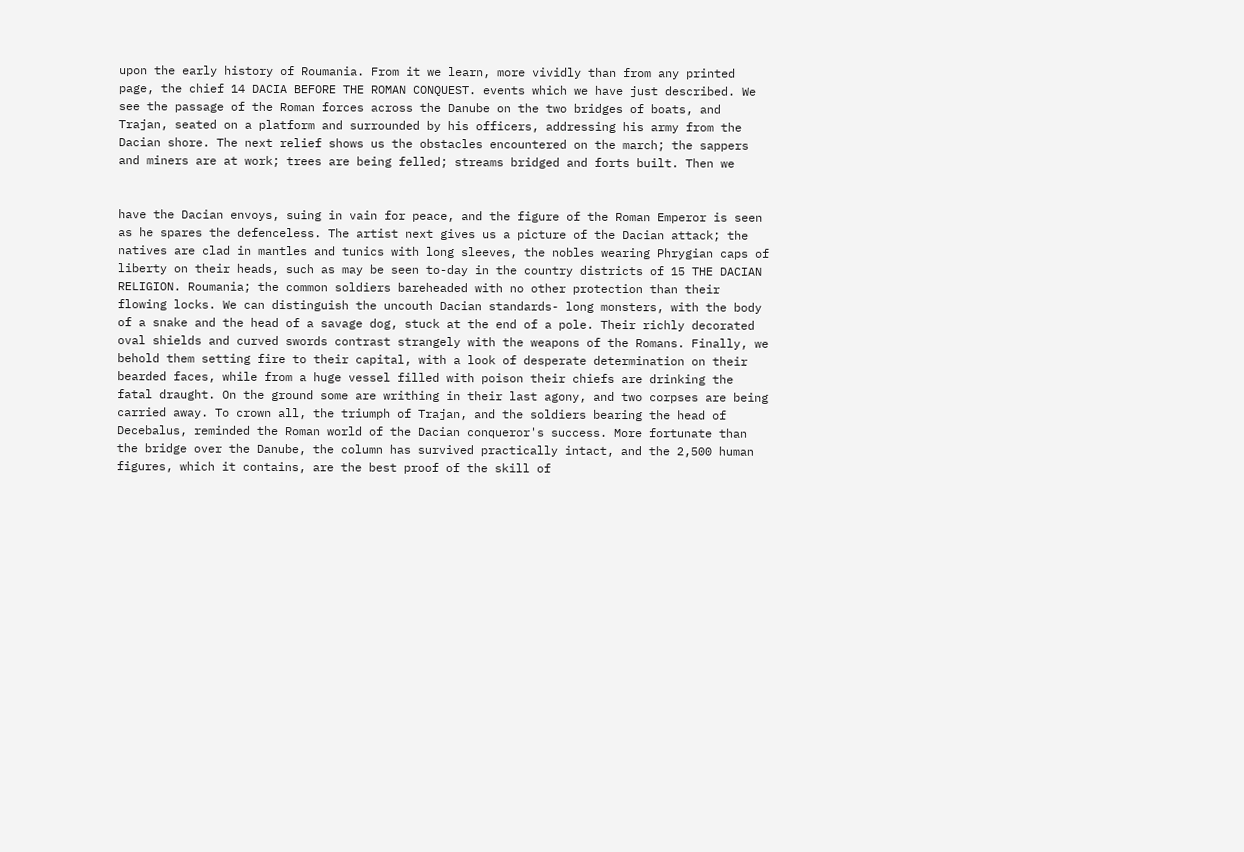upon the early history of Roumania. From it we learn, more vividly than from any printed page, the chief 14 DACIA BEFORE THE ROMAN CONQUEST. events which we have just described. We see the passage of the Roman forces across the Danube on the two bridges of boats, and Trajan, seated on a platform and surrounded by his officers, addressing his army from the Dacian shore. The next relief shows us the obstacles encountered on the march; the sappers and miners are at work; trees are being felled; streams bridged and forts built. Then we


have the Dacian envoys, suing in vain for peace, and the figure of the Roman Emperor is seen as he spares the defenceless. The artist next gives us a picture of the Dacian attack; the natives are clad in mantles and tunics with long sleeves, the nobles wearing Phrygian caps of liberty on their heads, such as may be seen to-day in the country districts of 15 THE DACIAN RELIGION. Roumania; the common soldiers bareheaded with no other protection than their flowing locks. We can distinguish the uncouth Dacian standards- long monsters, with the body of a snake and the head of a savage dog, stuck at the end of a pole. Their richly decorated oval shields and curved swords contrast strangely with the weapons of the Romans. Finally, we behold them setting fire to their capital, with a look of desperate determination on their bearded faces, while from a huge vessel filled with poison their chiefs are drinking the fatal draught. On the ground some are writhing in their last agony, and two corpses are being carried away. To crown all, the triumph of Trajan, and the soldiers bearing the head of Decebalus, reminded the Roman world of the Dacian conqueror's success. More fortunate than the bridge over the Danube, the column has survived practically intact, and the 2,500 human figures, which it contains, are the best proof of the skill of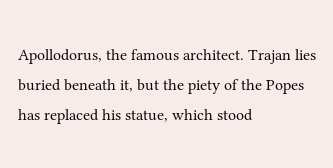Apollodorus, the famous architect. Trajan lies buried beneath it, but the piety of the Popes has replaced his statue, which stood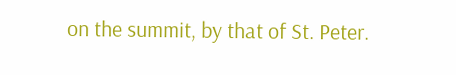on the summit, by that of St. Peter.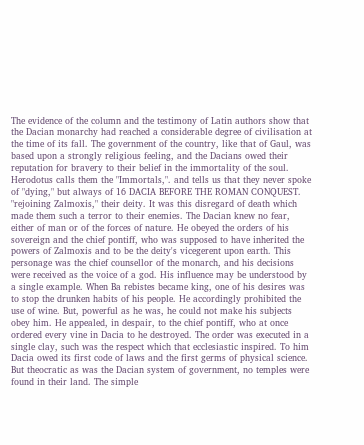The evidence of the column and the testimony of Latin authors show that the Dacian monarchy had reached a considerable degree of civilisation at the time of its fall. The government of the country, like that of Gaul, was based upon a strongly religious feeling, and the Dacians owed their reputation for bravery to their belief in the immortality of the soul. Herodotus calls them the "Immortals,". and tells us that they never spoke of "dying," but always of 16 DACIA BEFORE THE ROMAN CONQUEST. "rejoining Zalmoxis," their deity. It was this disregard of death which made them such a terror to their enemies. The Dacian knew no fear, either of man or of the forces of nature. He obeyed the orders of his sovereign and the chief pontiff, who was supposed to have inherited the powers of Zalmoxis and to be the deity's vicegerent upon earth. This personage was the chief counsellor of the monarch, and his decisions were received as the voice of a god. His influence may be understood by a single example. When Ba rebistes became king, one of his desires was to stop the drunken habits of his people. He accordingly prohibited the use of wine. But, powerful as he was, he could not make his subjects obey him. He appealed, in despair, to the chief pontiff, who at once ordered every vine in Dacia to he destroyed. The order was executed in a single clay, such was the respect which that ecclesiastic inspired. To him Dacia owed its first code of laws and the first germs of physical science. But theocratic as was the Dacian system of government, no temples were found in their land. The simple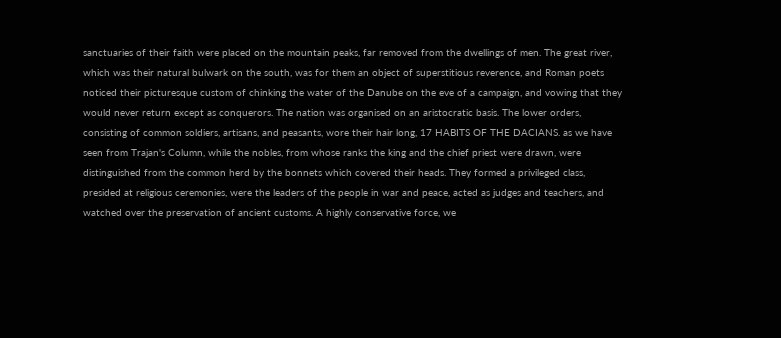sanctuaries of their faith were placed on the mountain peaks, far removed from the dwellings of men. The great river, which was their natural bulwark on the south, was for them an object of superstitious reverence, and Roman poets noticed their picturesque custom of chinking the water of the Danube on the eve of a campaign, and vowing that they would never return except as conquerors. The nation was organised on an aristocratic basis. The lower orders, consisting of common soldiers, artisans, and peasants, wore their hair long, 17 HABITS OF THE DACIANS. as we have seen from Trajan's Column, while the nobles, from whose ranks the king and the chief priest were drawn, were distinguished from the common herd by the bonnets which covered their heads. They formed a privileged class, presided at religious ceremonies, were the leaders of the people in war and peace, acted as judges and teachers, and watched over the preservation of ancient customs. A highly conservative force, we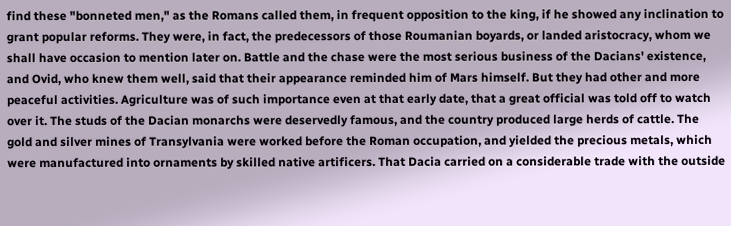find these "bonneted men," as the Romans called them, in frequent opposition to the king, if he showed any inclination to grant popular reforms. They were, in fact, the predecessors of those Roumanian boyards, or landed aristocracy, whom we shall have occasion to mention later on. Battle and the chase were the most serious business of the Dacians' existence, and Ovid, who knew them well, said that their appearance reminded him of Mars himself. But they had other and more peaceful activities. Agriculture was of such importance even at that early date, that a great official was told off to watch over it. The studs of the Dacian monarchs were deservedly famous, and the country produced large herds of cattle. The gold and silver mines of Transylvania were worked before the Roman occupation, and yielded the precious metals, which were manufactured into ornaments by skilled native artificers. That Dacia carried on a considerable trade with the outside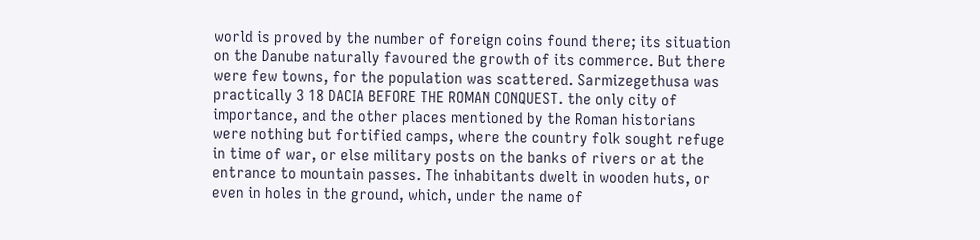world is proved by the number of foreign coins found there; its situation on the Danube naturally favoured the growth of its commerce. But there were few towns, for the population was scattered. Sarmizegethusa was practically 3 18 DACIA BEFORE THE ROMAN CONQUEST. the only city of importance, and the other places mentioned by the Roman historians were nothing but fortified camps, where the country folk sought refuge in time of war, or else military posts on the banks of rivers or at the entrance to mountain passes. The inhabitants dwelt in wooden huts, or even in holes in the ground, which, under the name of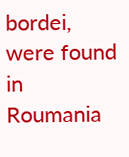bordei, were found in Roumania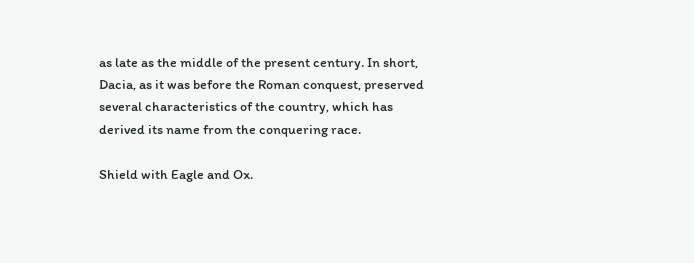as late as the middle of the present century. In short, Dacia, as it was before the Roman conquest, preserved several characteristics of the country, which has derived its name from the conquering race.

Shield with Eagle and Ox.